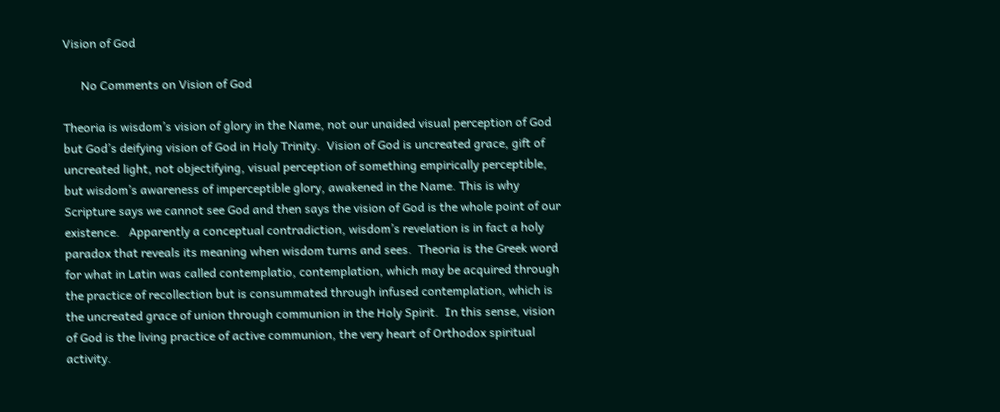Vision of God

      No Comments on Vision of God

Theoria is wisdom’s vision of glory in the Name, not our unaided visual perception of God but God’s deifying vision of God in Holy Trinity.  Vision of God is uncreated grace, gift of uncreated light, not objectifying, visual perception of something empirically perceptible, but wisdom’s awareness of imperceptible glory, awakened in the Name. This is why Scripture says we cannot see God and then says the vision of God is the whole point of our existence.   Apparently a conceptual contradiction, wisdom’s revelation is in fact a holy paradox that reveals its meaning when wisdom turns and sees.  Theoria is the Greek word for what in Latin was called contemplatio, contemplation, which may be acquired through the practice of recollection but is consummated through infused contemplation, which is the uncreated grace of union through communion in the Holy Spirit.  In this sense, vision of God is the living practice of active communion, the very heart of Orthodox spiritual activity.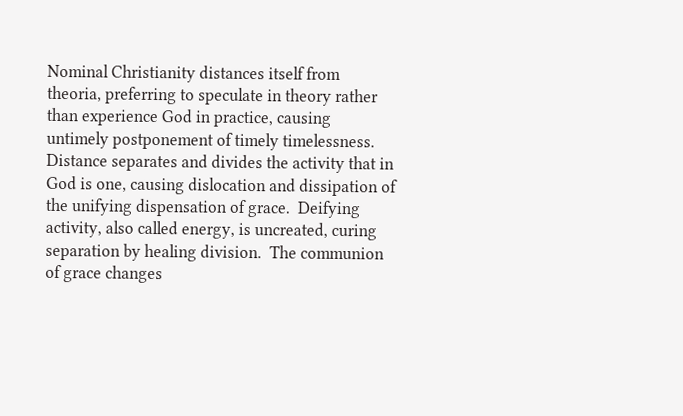Nominal Christianity distances itself from theoria, preferring to speculate in theory rather than experience God in practice, causing untimely postponement of timely timelessness.  Distance separates and divides the activity that in God is one, causing dislocation and dissipation of the unifying dispensation of grace.  Deifying activity, also called energy, is uncreated, curing separation by healing division.  The communion of grace changes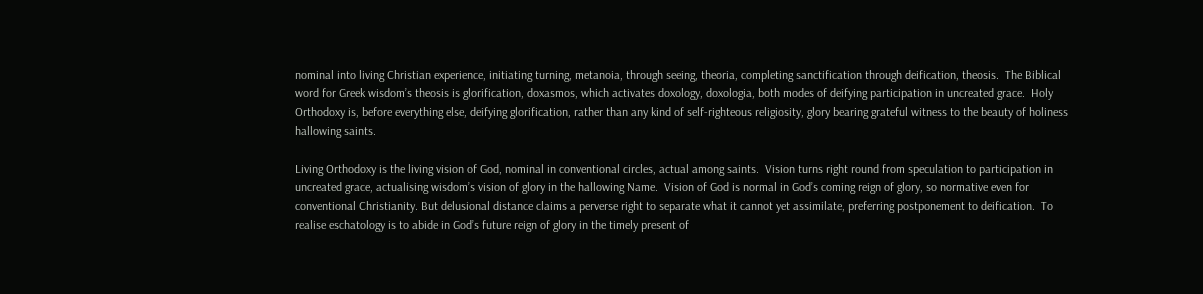nominal into living Christian experience, initiating turning, metanoia, through seeing, theoria, completing sanctification through deification, theosis.  The Biblical word for Greek wisdom’s theosis is glorification, doxasmos, which activates doxology, doxologia, both modes of deifying participation in uncreated grace.  Holy Orthodoxy is, before everything else, deifying glorification, rather than any kind of self-righteous religiosity, glory bearing grateful witness to the beauty of holiness hallowing saints.

Living Orthodoxy is the living vision of God, nominal in conventional circles, actual among saints.  Vision turns right round from speculation to participation in uncreated grace, actualising wisdom’s vision of glory in the hallowing Name.  Vision of God is normal in God’s coming reign of glory, so normative even for conventional Christianity. But delusional distance claims a perverse right to separate what it cannot yet assimilate, preferring postponement to deification.  To realise eschatology is to abide in God’s future reign of glory in the timely present of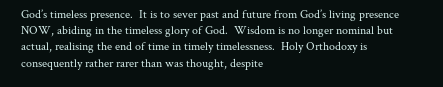God’s timeless presence.  It is to sever past and future from God’s living presence NOW, abiding in the timeless glory of God.  Wisdom is no longer nominal but actual, realising the end of time in timely timelessness.  Holy Orthodoxy is consequently rather rarer than was thought, despite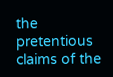the pretentious claims of the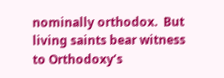nominally orthodox.  But living saints bear witness to Orthodoxy’s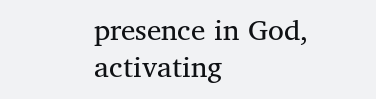presence in God, activating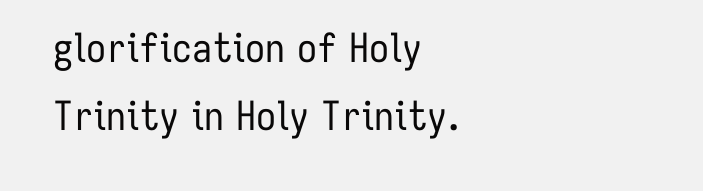glorification of Holy Trinity in Holy Trinity.